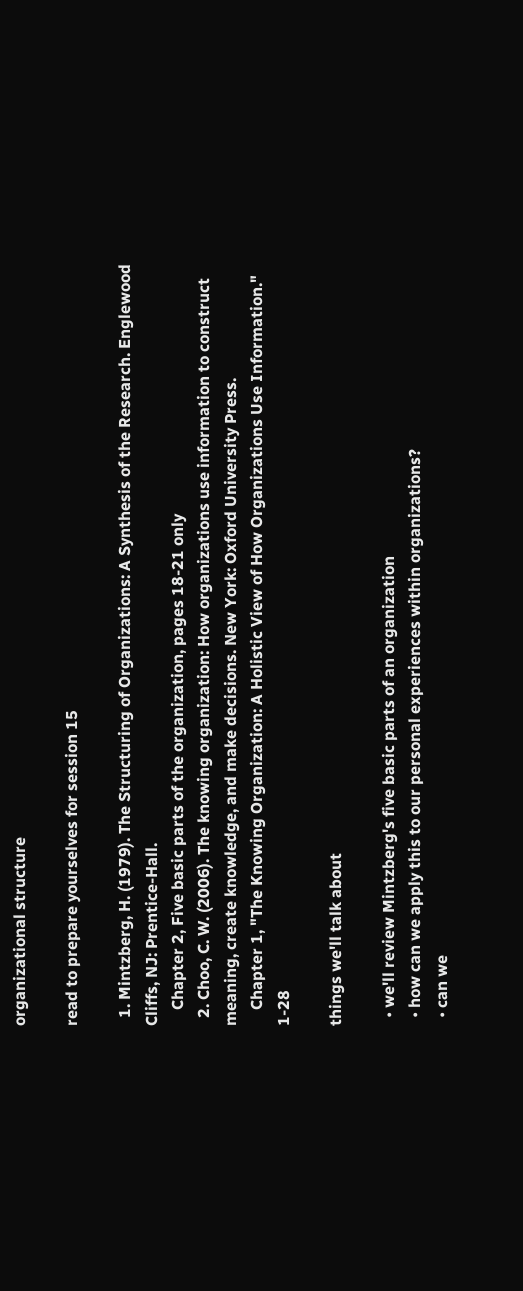organizational structure

read to prepare yourselves for session 15

  1. Mintzberg, H. (1979). The Structuring of Organizations: A Synthesis of the Research. Englewood Cliffs, NJ: Prentice-Hall.
    Chapter 2, Five basic parts of the organization, pages 18-21 only
  2. Choo, C. W. (2006). The knowing organization: How organizations use information to construct meaning, create knowledge, and make decisions. New York: Oxford University Press.
    Chapter 1, "The Knowing Organization: A Holistic View of How Organizations Use Information." 1-28

things we'll talk about

  • we'll review Mintzberg's five basic parts of an organization
  • how can we apply this to our personal experiences within organizations?
  • can we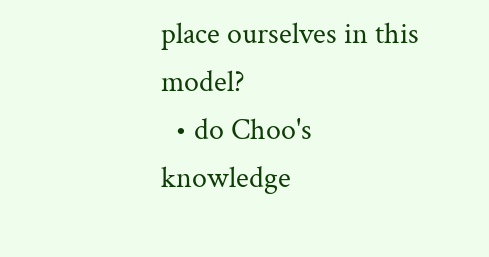place ourselves in this model?
  • do Choo's knowledge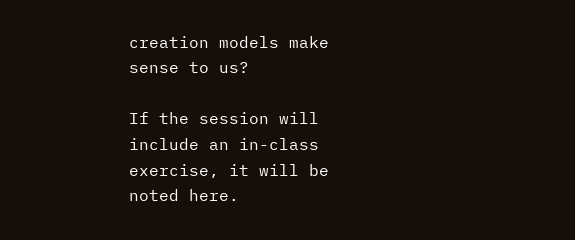creation models make sense to us?

If the session will include an in-class exercise, it will be noted here.